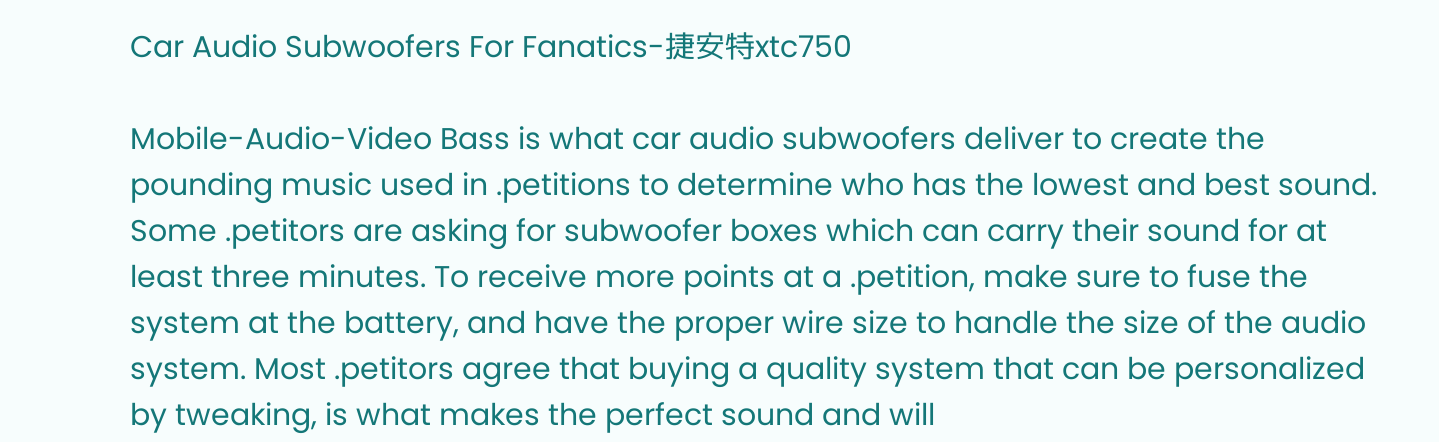Car Audio Subwoofers For Fanatics-捷安特xtc750

Mobile-Audio-Video Bass is what car audio subwoofers deliver to create the pounding music used in .petitions to determine who has the lowest and best sound. Some .petitors are asking for subwoofer boxes which can carry their sound for at least three minutes. To receive more points at a .petition, make sure to fuse the system at the battery, and have the proper wire size to handle the size of the audio system. Most .petitors agree that buying a quality system that can be personalized by tweaking, is what makes the perfect sound and will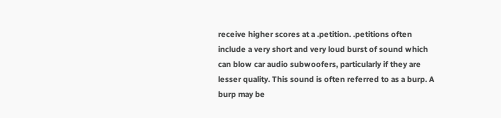receive higher scores at a .petition. .petitions often include a very short and very loud burst of sound which can blow car audio subwoofers, particularly if they are lesser quality. This sound is often referred to as a burp. A burp may be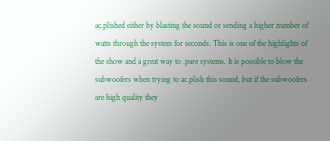ac.plished either by blasting the sound or sending a higher number of watts through the system for seconds. This is one of the highlights of the show and a great way to .pare systems. It is possible to blow the subwoofers when trying to ac.plish this sound, but if the subwoofers are high quality they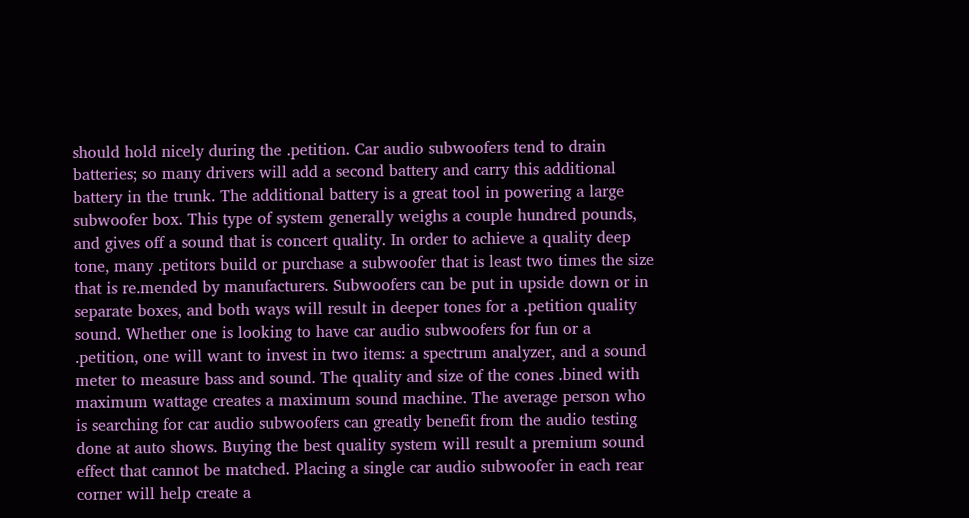should hold nicely during the .petition. Car audio subwoofers tend to drain batteries; so many drivers will add a second battery and carry this additional battery in the trunk. The additional battery is a great tool in powering a large subwoofer box. This type of system generally weighs a couple hundred pounds, and gives off a sound that is concert quality. In order to achieve a quality deep tone, many .petitors build or purchase a subwoofer that is least two times the size that is re.mended by manufacturers. Subwoofers can be put in upside down or in separate boxes, and both ways will result in deeper tones for a .petition quality sound. Whether one is looking to have car audio subwoofers for fun or a .petition, one will want to invest in two items: a spectrum analyzer, and a sound meter to measure bass and sound. The quality and size of the cones .bined with maximum wattage creates a maximum sound machine. The average person who is searching for car audio subwoofers can greatly benefit from the audio testing done at auto shows. Buying the best quality system will result a premium sound effect that cannot be matched. Placing a single car audio subwoofer in each rear corner will help create a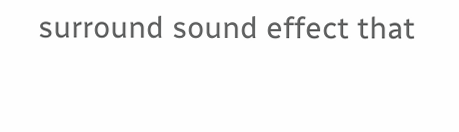surround sound effect that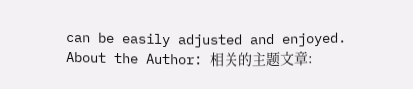can be easily adjusted and enjoyed. About the Author: 相关的主题文章: